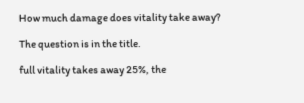How much damage does vitality take away?

The question is in the title.

full vitality takes away 25%, the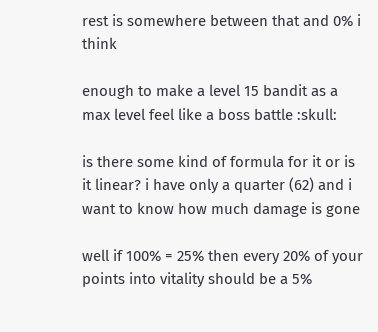rest is somewhere between that and 0% i think

enough to make a level 15 bandit as a max level feel like a boss battle :skull:

is there some kind of formula for it or is it linear? i have only a quarter (62) and i want to know how much damage is gone

well if 100% = 25% then every 20% of your points into vitality should be a 5%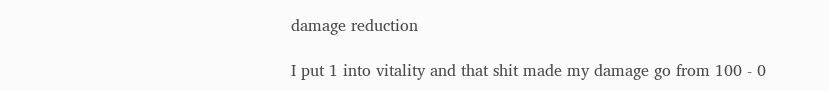damage reduction

I put 1 into vitality and that shit made my damage go from 100 - 0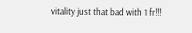vitality just that bad with 1 fr!!!